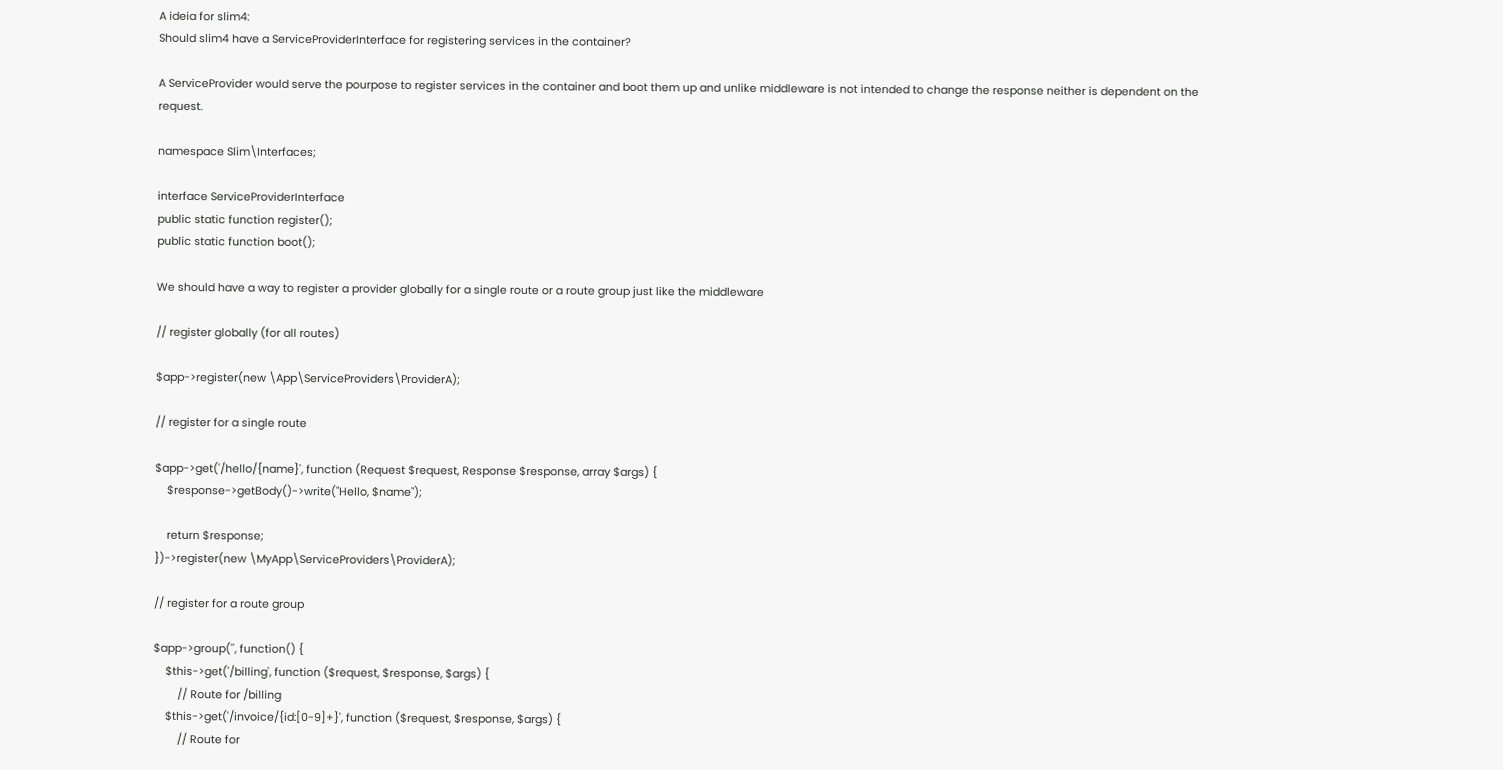A ideia for slim4:
Should slim4 have a ServiceProviderInterface for registering services in the container?

A ServiceProvider would serve the pourpose to register services in the container and boot them up and unlike middleware is not intended to change the response neither is dependent on the request.

namespace Slim\Interfaces;

interface ServiceProviderInterface
public static function register();
public static function boot();

We should have a way to register a provider globally for a single route or a route group just like the middleware

// register globally (for all routes)

$app->register(new \App\ServiceProviders\ProviderA);

// register for a single route

$app->get('/hello/{name}', function (Request $request, Response $response, array $args) {
    $response->getBody()->write("Hello, $name");

    return $response;
})->register(new \MyApp\ServiceProviders\ProviderA);

// register for a route group

$app->group('', function() {
    $this->get('/billing', function ($request, $response, $args) {
        // Route for /billing
    $this->get('/invoice/{id:[0-9]+}', function ($request, $response, $args) {
        // Route for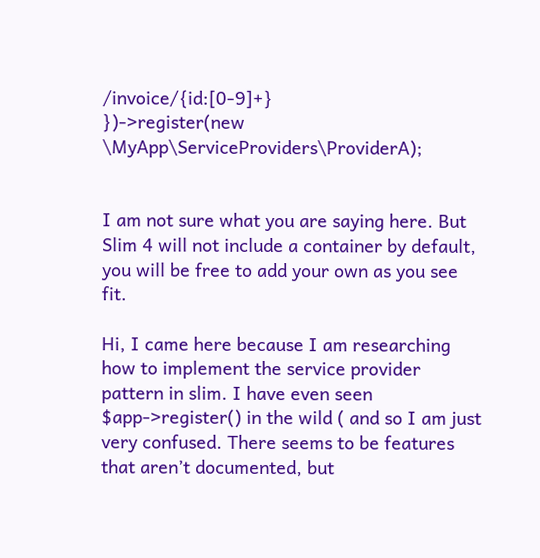/invoice/{id:[0-9]+}
})->register(new \MyApp\ServiceProviders\ProviderA);


I am not sure what you are saying here. But Slim 4 will not include a container by default, you will be free to add your own as you see fit.

Hi, I came here because I am researching how to implement the service provider pattern in slim. I have even seen $app->register() in the wild ( and so I am just very confused. There seems to be features that aren’t documented, but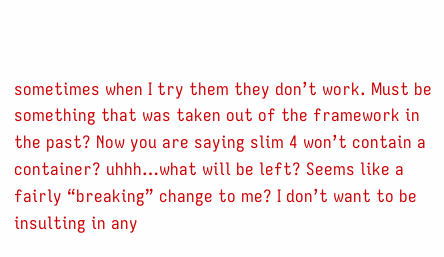sometimes when I try them they don’t work. Must be something that was taken out of the framework in the past? Now you are saying slim 4 won’t contain a container? uhhh…what will be left? Seems like a fairly “breaking” change to me? I don’t want to be insulting in any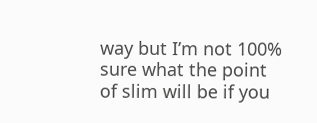way but I’m not 100% sure what the point of slim will be if you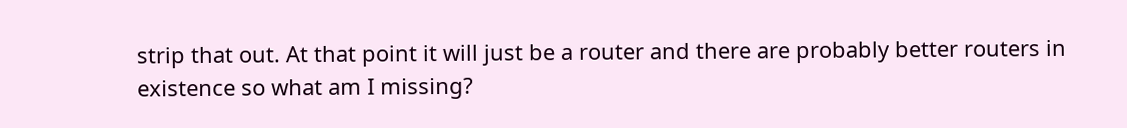strip that out. At that point it will just be a router and there are probably better routers in existence so what am I missing?